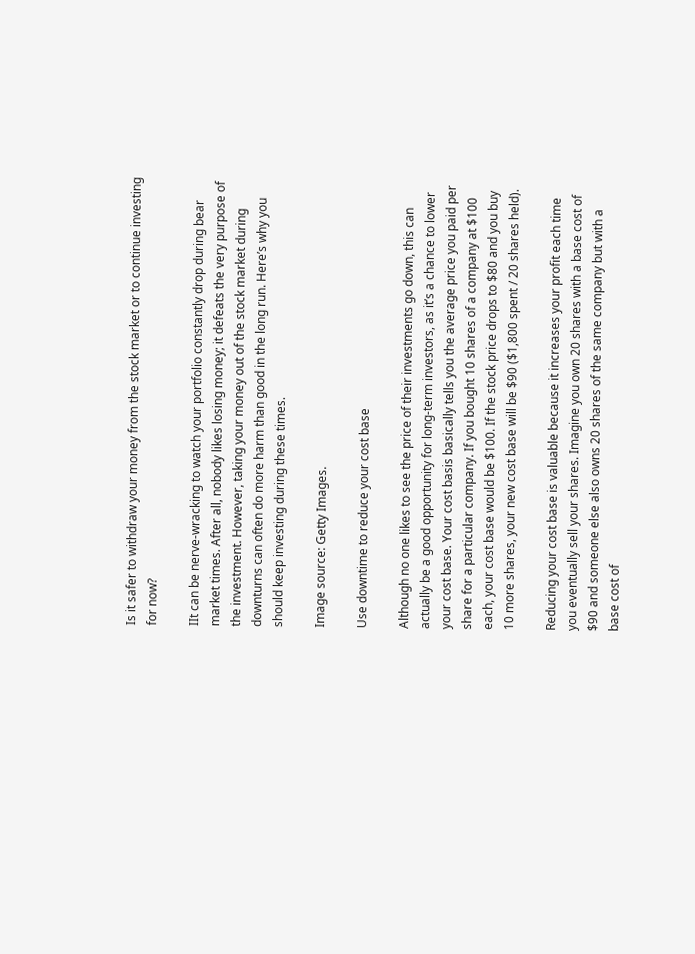Is it safer to withdraw your money from the stock market or to continue investing for now?

IIt can be nerve-wracking to watch your portfolio constantly drop during bear market times. After all, nobody likes losing money; it defeats the very purpose of the investment. However, taking your money out of the stock market during downturns can often do more harm than good in the long run. Here’s why you should keep investing during these times.

Image source: Getty Images.

Use downtime to reduce your cost base

Although no one likes to see the price of their investments go down, this can actually be a good opportunity for long-term investors, as it’s a chance to lower your cost base. Your cost basis basically tells you the average price you paid per share for a particular company. If you bought 10 shares of a company at $100 each, your cost base would be $100. If the stock price drops to $80 and you buy 10 more shares, your new cost base will be $90 ($1,800 spent / 20 shares held).

Reducing your cost base is valuable because it increases your profit each time you eventually sell your shares. Imagine you own 20 shares with a base cost of $90 and someone else also owns 20 shares of the same company but with a base cost of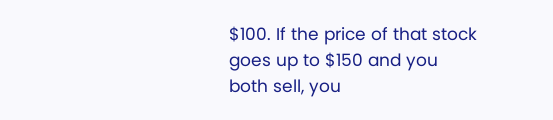$100. If the price of that stock goes up to $150 and you both sell, you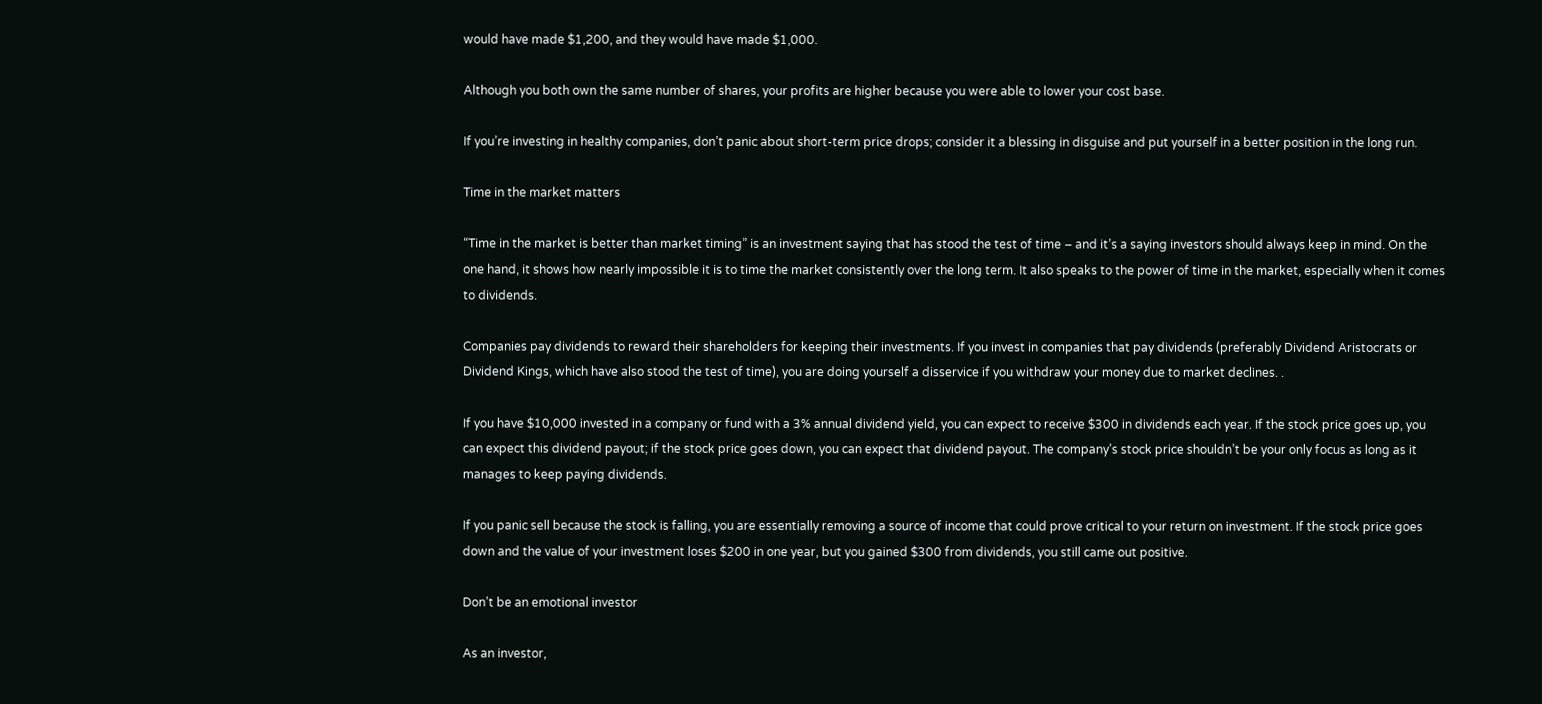would have made $1,200, and they would have made $1,000.

Although you both own the same number of shares, your profits are higher because you were able to lower your cost base.

If you’re investing in healthy companies, don’t panic about short-term price drops; consider it a blessing in disguise and put yourself in a better position in the long run.

Time in the market matters

“Time in the market is better than market timing” is an investment saying that has stood the test of time – and it’s a saying investors should always keep in mind. On the one hand, it shows how nearly impossible it is to time the market consistently over the long term. It also speaks to the power of time in the market, especially when it comes to dividends.

Companies pay dividends to reward their shareholders for keeping their investments. If you invest in companies that pay dividends (preferably Dividend Aristocrats or Dividend Kings, which have also stood the test of time), you are doing yourself a disservice if you withdraw your money due to market declines. .

If you have $10,000 invested in a company or fund with a 3% annual dividend yield, you can expect to receive $300 in dividends each year. If the stock price goes up, you can expect this dividend payout; if the stock price goes down, you can expect that dividend payout. The company’s stock price shouldn’t be your only focus as long as it manages to keep paying dividends.

If you panic sell because the stock is falling, you are essentially removing a source of income that could prove critical to your return on investment. If the stock price goes down and the value of your investment loses $200 in one year, but you gained $300 from dividends, you still came out positive.

Don’t be an emotional investor

As an investor,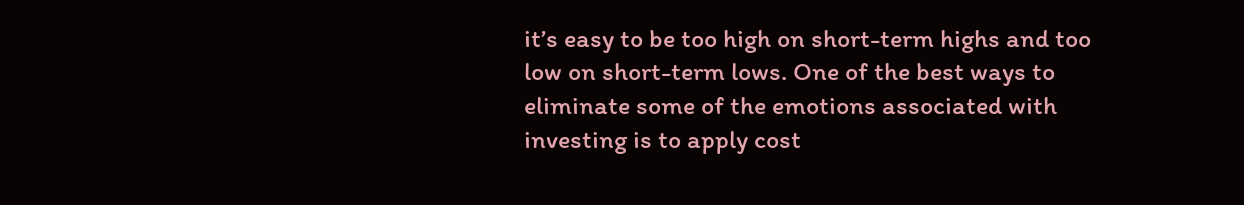it’s easy to be too high on short-term highs and too low on short-term lows. One of the best ways to eliminate some of the emotions associated with investing is to apply cost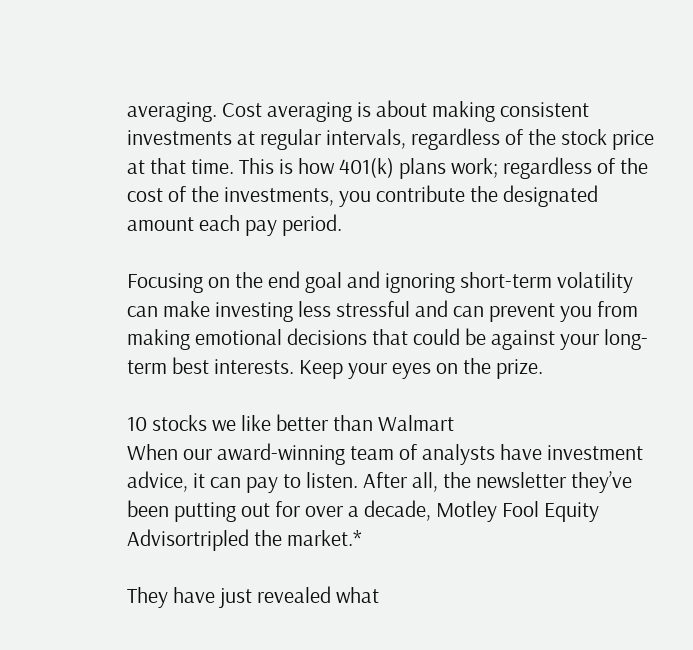averaging. Cost averaging is about making consistent investments at regular intervals, regardless of the stock price at that time. This is how 401(k) plans work; regardless of the cost of the investments, you contribute the designated amount each pay period.

Focusing on the end goal and ignoring short-term volatility can make investing less stressful and can prevent you from making emotional decisions that could be against your long-term best interests. Keep your eyes on the prize.

10 stocks we like better than Walmart
When our award-winning team of analysts have investment advice, it can pay to listen. After all, the newsletter they’ve been putting out for over a decade, Motley Fool Equity Advisortripled the market.*

They have just revealed what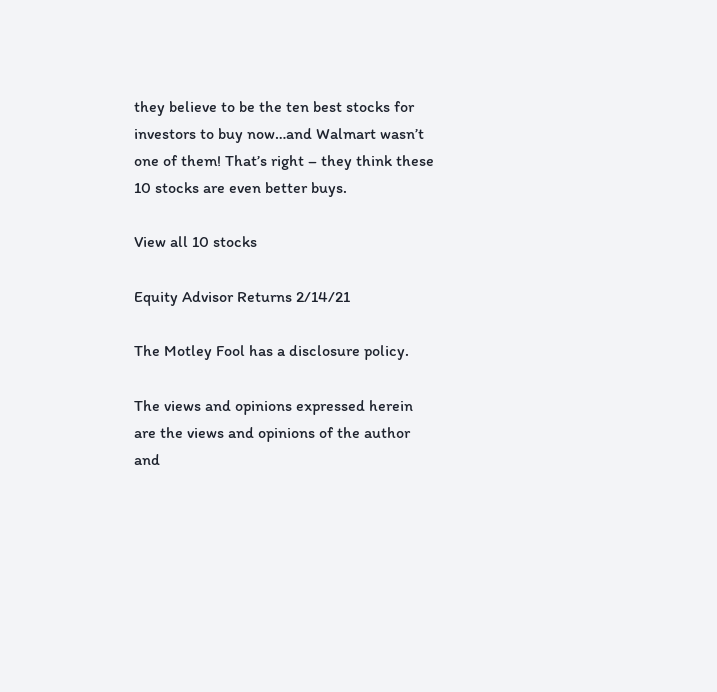they believe to be the ten best stocks for investors to buy now…and Walmart wasn’t one of them! That’s right – they think these 10 stocks are even better buys.

View all 10 stocks

Equity Advisor Returns 2/14/21

The Motley Fool has a disclosure policy.

The views and opinions expressed herein are the views and opinions of the author and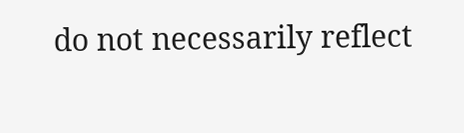do not necessarily reflect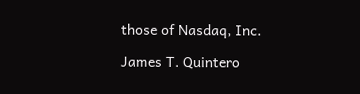those of Nasdaq, Inc.

James T. Quintero